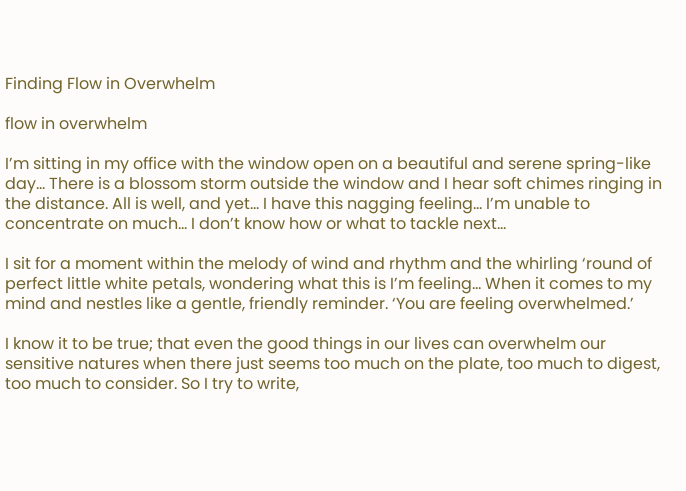Finding Flow in Overwhelm

flow in overwhelm

I’m sitting in my office with the window open on a beautiful and serene spring-like day… There is a blossom storm outside the window and I hear soft chimes ringing in the distance. All is well, and yet… I have this nagging feeling… I’m unable to concentrate on much… I don’t know how or what to tackle next…

I sit for a moment within the melody of wind and rhythm and the whirling ‘round of perfect little white petals, wondering what this is I’m feeling… When it comes to my mind and nestles like a gentle, friendly reminder. ‘You are feeling overwhelmed.’

I know it to be true; that even the good things in our lives can overwhelm our sensitive natures when there just seems too much on the plate, too much to digest, too much to consider. So I try to write,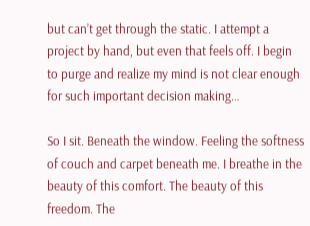but can’t get through the static. I attempt a project by hand, but even that feels off. I begin to purge and realize my mind is not clear enough for such important decision making…

So I sit. Beneath the window. Feeling the softness of couch and carpet beneath me. I breathe in the beauty of this comfort. The beauty of this freedom. The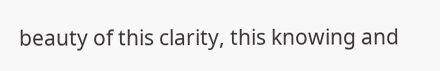beauty of this clarity, this knowing and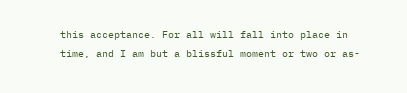this acceptance. For all will fall into place in time, and I am but a blissful moment or two or as-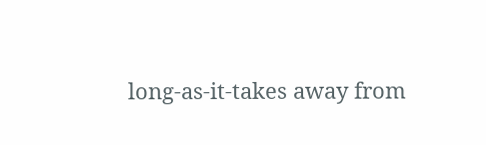long-as-it-takes away from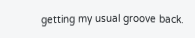getting my usual groove back.